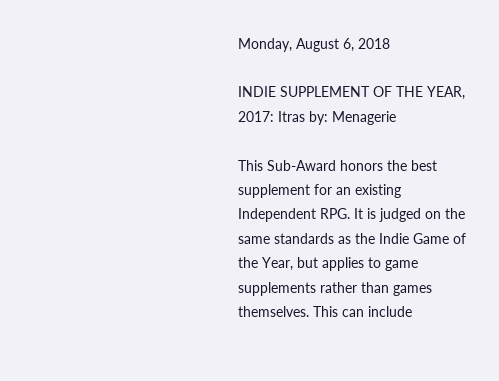Monday, August 6, 2018

INDIE SUPPLEMENT OF THE YEAR, 2017: Itras by: Menagerie

This Sub-Award honors the best supplement for an existing Independent RPG. It is judged on the same standards as the Indie Game of the Year, but applies to game supplements rather than games themselves. This can include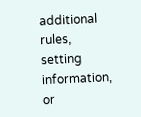additional rules, setting information, or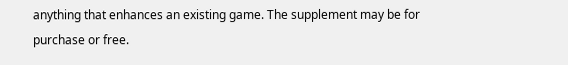anything that enhances an existing game. The supplement may be for purchase or free.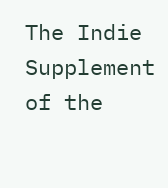The Indie Supplement of the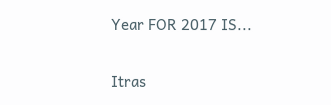Year FOR 2017 IS...

Itras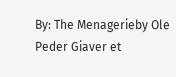By: The Menagerieby Ole Peder Giaver et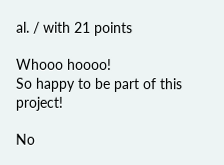al. / with 21 points

Whooo hoooo!
So happy to be part of this project!

No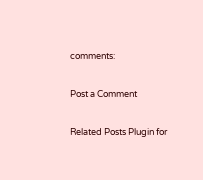comments:

Post a Comment

Related Posts Plugin for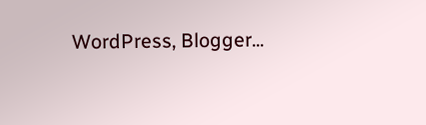WordPress, Blogger...